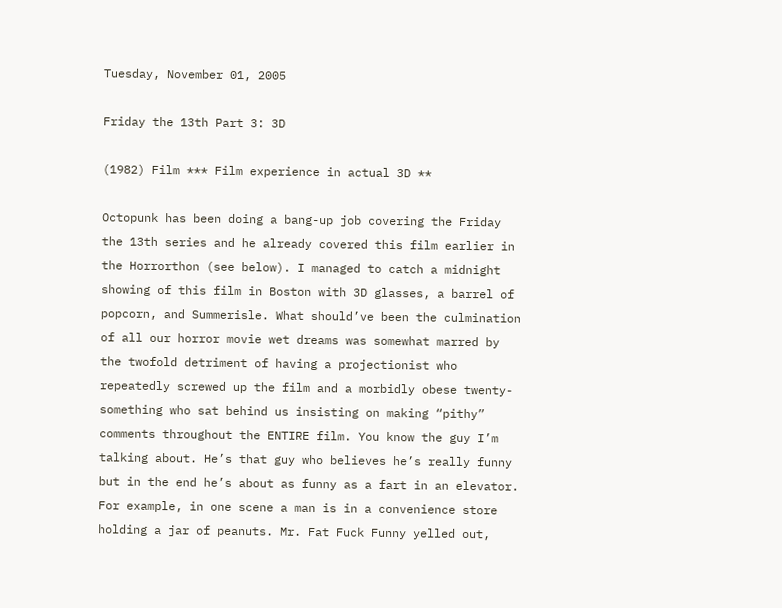Tuesday, November 01, 2005

Friday the 13th Part 3: 3D

(1982) Film *** Film experience in actual 3D **

Octopunk has been doing a bang-up job covering the Friday the 13th series and he already covered this film earlier in the Horrorthon (see below). I managed to catch a midnight showing of this film in Boston with 3D glasses, a barrel of popcorn, and Summerisle. What should’ve been the culmination of all our horror movie wet dreams was somewhat marred by the twofold detriment of having a projectionist who repeatedly screwed up the film and a morbidly obese twenty-something who sat behind us insisting on making “pithy” comments throughout the ENTIRE film. You know the guy I’m talking about. He’s that guy who believes he’s really funny but in the end he’s about as funny as a fart in an elevator. For example, in one scene a man is in a convenience store holding a jar of peanuts. Mr. Fat Fuck Funny yelled out,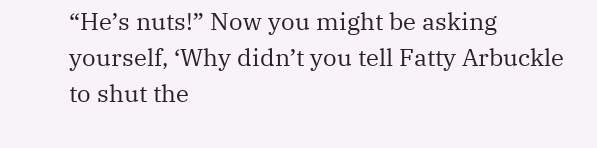“He’s nuts!” Now you might be asking yourself, ‘Why didn’t you tell Fatty Arbuckle to shut the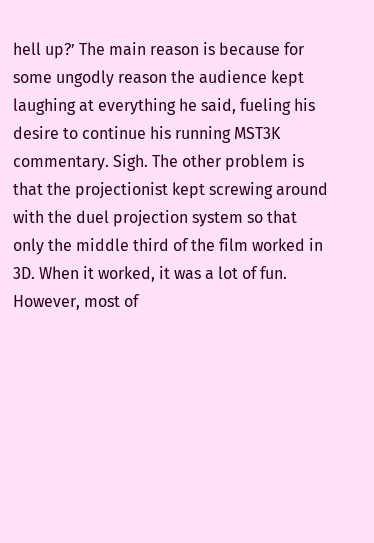hell up?’ The main reason is because for some ungodly reason the audience kept laughing at everything he said, fueling his desire to continue his running MST3K commentary. Sigh. The other problem is that the projectionist kept screwing around with the duel projection system so that only the middle third of the film worked in 3D. When it worked, it was a lot of fun. However, most of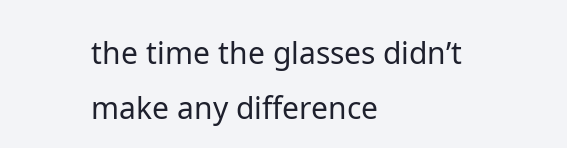the time the glasses didn’t make any difference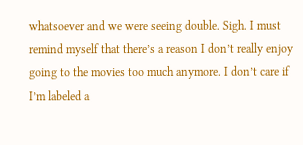whatsoever and we were seeing double. Sigh. I must remind myself that there’s a reason I don’t really enjoy going to the movies too much anymore. I don’t care if I’m labeled a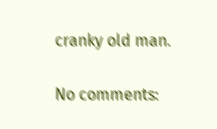cranky old man.

No comments: